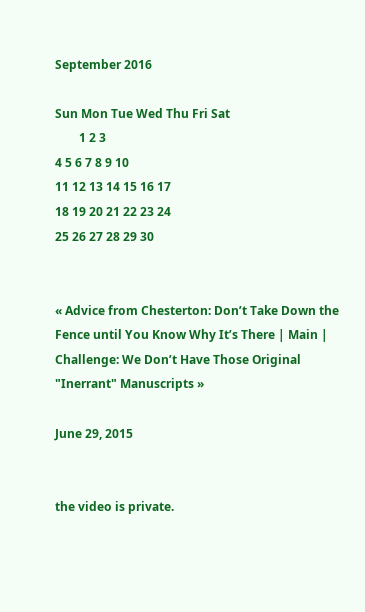September 2016

Sun Mon Tue Wed Thu Fri Sat
        1 2 3
4 5 6 7 8 9 10
11 12 13 14 15 16 17
18 19 20 21 22 23 24
25 26 27 28 29 30


« Advice from Chesterton: Don’t Take Down the Fence until You Know Why It’s There | Main | Challenge: We Don’t Have Those Original "Inerrant" Manuscripts »

June 29, 2015


the video is private.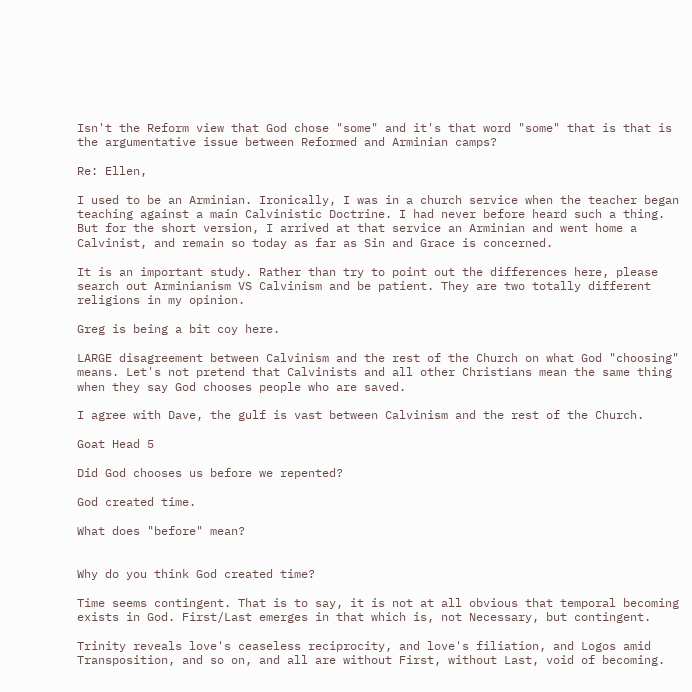Isn't the Reform view that God chose "some" and it's that word "some" that is that is the argumentative issue between Reformed and Arminian camps?

Re: Ellen,

I used to be an Arminian. Ironically, I was in a church service when the teacher began teaching against a main Calvinistic Doctrine. I had never before heard such a thing. But for the short version, I arrived at that service an Arminian and went home a Calvinist, and remain so today as far as Sin and Grace is concerned.

It is an important study. Rather than try to point out the differences here, please search out Arminianism VS Calvinism and be patient. They are two totally different religions in my opinion.

Greg is being a bit coy here.

LARGE disagreement between Calvinism and the rest of the Church on what God "choosing" means. Let's not pretend that Calvinists and all other Christians mean the same thing when they say God chooses people who are saved.

I agree with Dave, the gulf is vast between Calvinism and the rest of the Church.

Goat Head 5

Did God chooses us before we repented?

God created time.

What does "before" mean?


Why do you think God created time?

Time seems contingent. That is to say, it is not at all obvious that temporal becoming exists in God. First/Last emerges in that which is, not Necessary, but contingent.

Trinity reveals love's ceaseless reciprocity, and love's filiation, and Logos amid Transposition, and so on, and all are without First, without Last, void of becoming.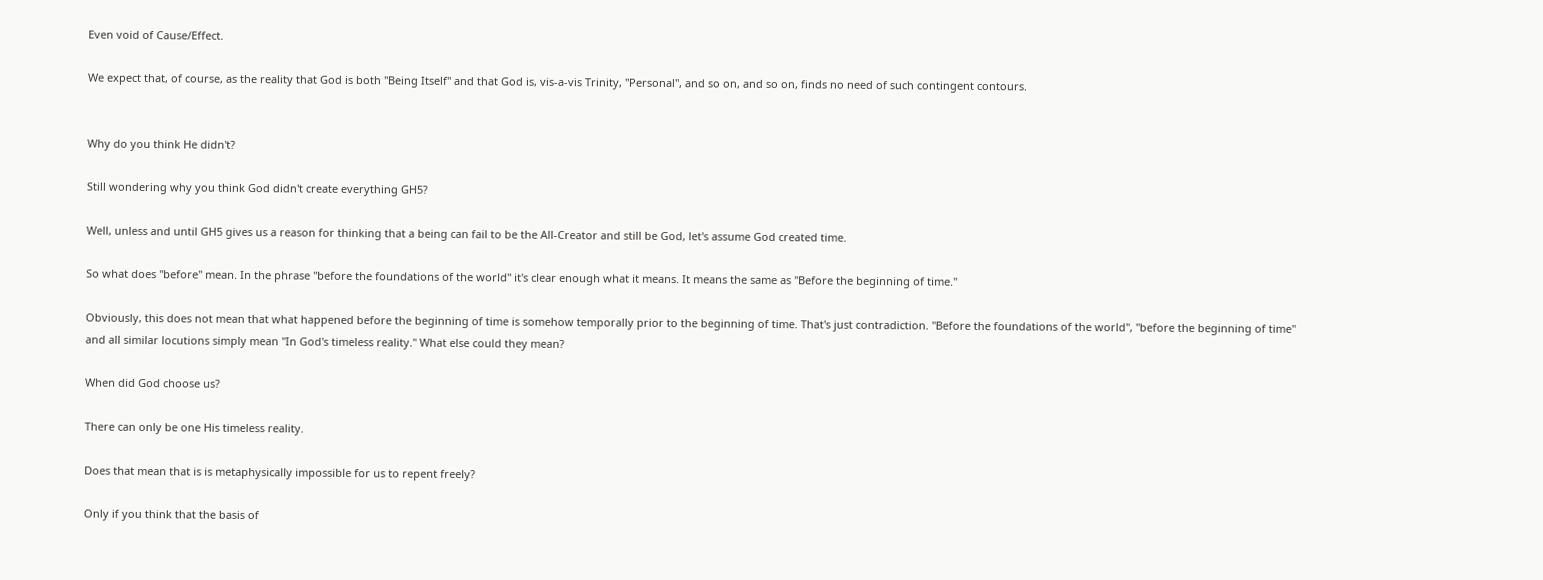Even void of Cause/Effect.

We expect that, of course, as the reality that God is both "Being Itself" and that God is, vis-a-vis Trinity, "Personal", and so on, and so on, finds no need of such contingent contours.


Why do you think He didn't?

Still wondering why you think God didn't create everything GH5?

Well, unless and until GH5 gives us a reason for thinking that a being can fail to be the All-Creator and still be God, let's assume God created time.

So what does "before" mean. In the phrase "before the foundations of the world" it's clear enough what it means. It means the same as "Before the beginning of time."

Obviously, this does not mean that what happened before the beginning of time is somehow temporally prior to the beginning of time. That's just contradiction. "Before the foundations of the world", "before the beginning of time" and all similar locutions simply mean "In God's timeless reality." What else could they mean?

When did God choose us?

There can only be one His timeless reality.

Does that mean that is is metaphysically impossible for us to repent freely?

Only if you think that the basis of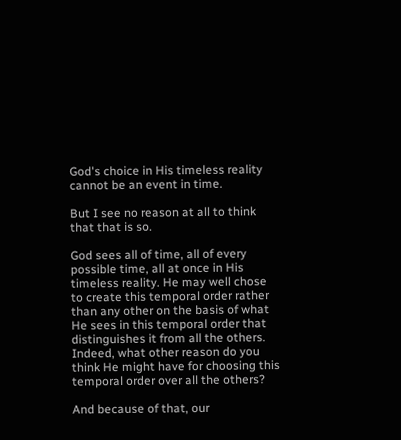God's choice in His timeless reality cannot be an event in time.

But I see no reason at all to think that that is so.

God sees all of time, all of every possible time, all at once in His timeless reality. He may well chose to create this temporal order rather than any other on the basis of what He sees in this temporal order that distinguishes it from all the others. Indeed, what other reason do you think He might have for choosing this temporal order over all the others?

And because of that, our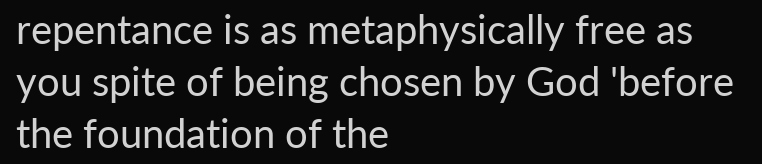repentance is as metaphysically free as you spite of being chosen by God 'before the foundation of the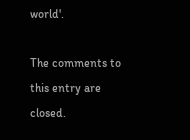world'.

The comments to this entry are closed.